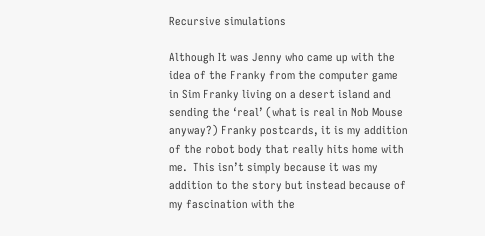Recursive simulations

Although It was Jenny who came up with the idea of the Franky from the computer game in Sim Franky living on a desert island and sending the ‘real’ (what is real in Nob Mouse anyway?) Franky postcards, it is my addition of the robot body that really hits home with me.  This isn’t simply because it was my addition to the story but instead because of my fascination with the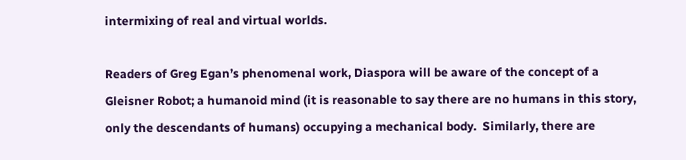intermixing of real and virtual worlds.

Readers of Greg Egan’s phenomenal work, Diaspora will be aware of the concept of a Gleisner Robot; a humanoid mind (it is reasonable to say there are no humans in this story, only the descendants of humans) occupying a mechanical body.  Similarly, there are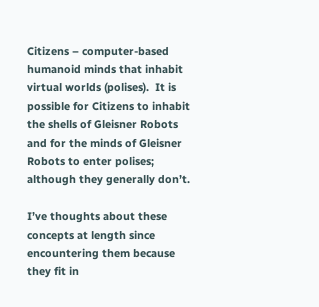Citizens – computer-based humanoid minds that inhabit virtual worlds (polises).  It is possible for Citizens to inhabit the shells of Gleisner Robots and for the minds of Gleisner Robots to enter polises; although they generally don’t.

I’ve thoughts about these concepts at length since encountering them because they fit in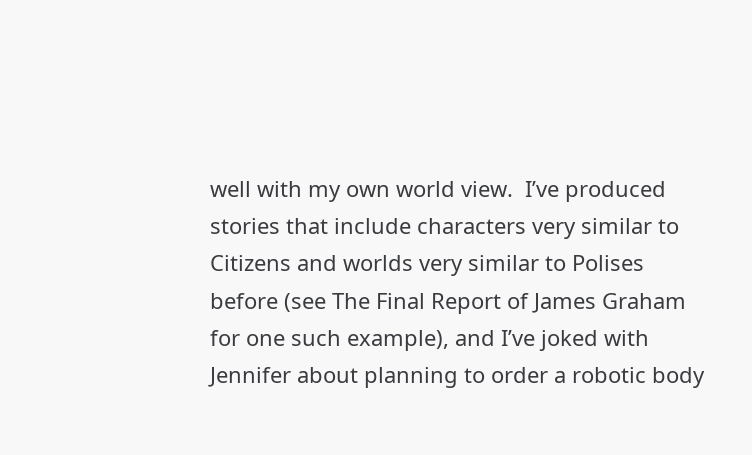well with my own world view.  I’ve produced stories that include characters very similar to Citizens and worlds very similar to Polises before (see The Final Report of James Graham for one such example), and I’ve joked with Jennifer about planning to order a robotic body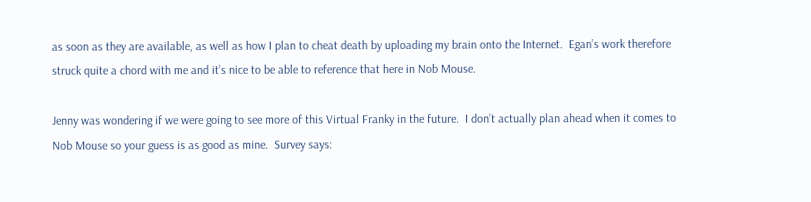as soon as they are available, as well as how I plan to cheat death by uploading my brain onto the Internet.  Egan’s work therefore struck quite a chord with me and it’s nice to be able to reference that here in Nob Mouse.

Jenny was wondering if we were going to see more of this Virtual Franky in the future.  I don’t actually plan ahead when it comes to Nob Mouse so your guess is as good as mine.  Survey says: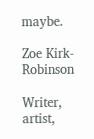maybe.

Zoe Kirk-Robinson

Writer, artist,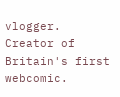vlogger. Creator of Britain's first webcomic.